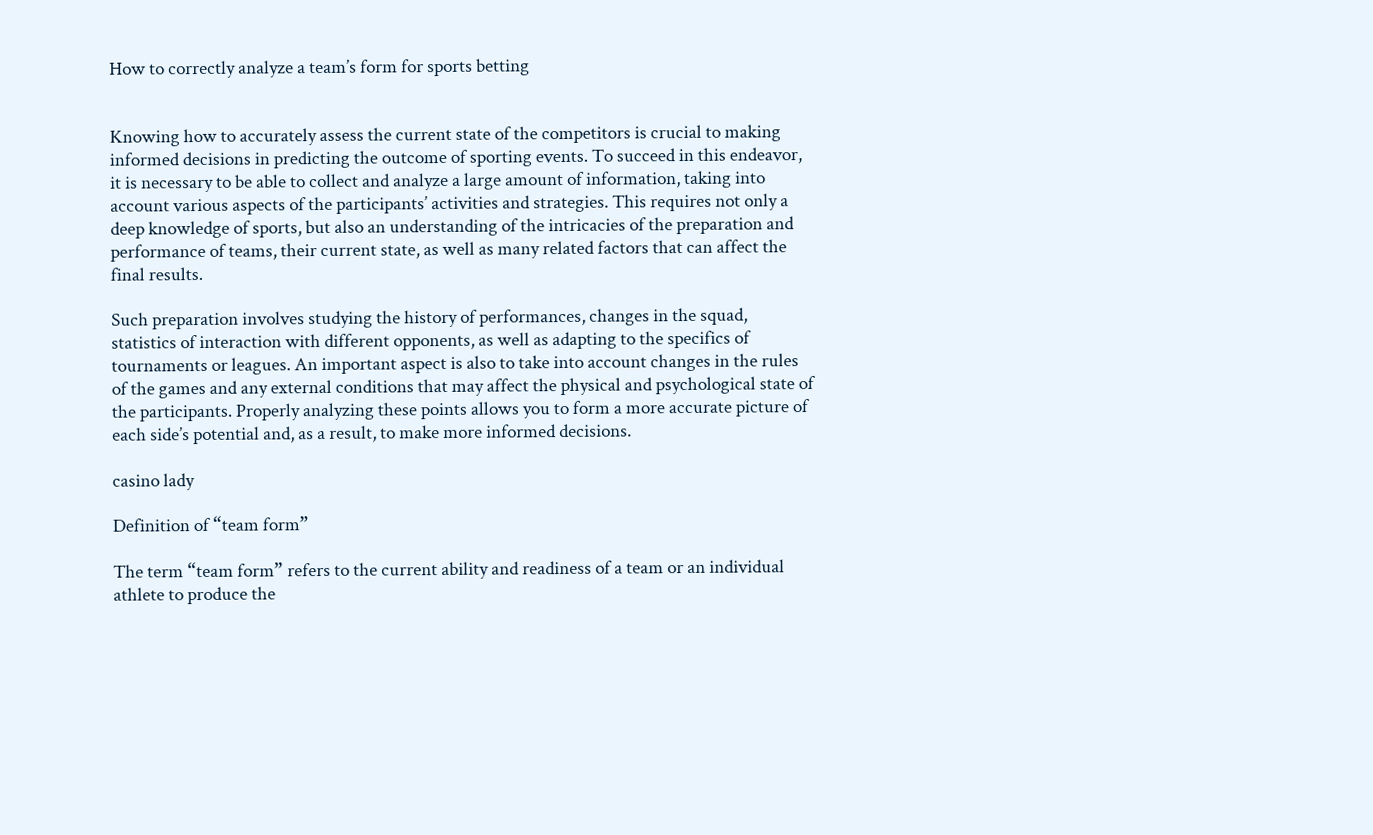How to correctly analyze a team’s form for sports betting


Knowing how to accurately assess the current state of the competitors is crucial to making informed decisions in predicting the outcome of sporting events. To succeed in this endeavor, it is necessary to be able to collect and analyze a large amount of information, taking into account various aspects of the participants’ activities and strategies. This requires not only a deep knowledge of sports, but also an understanding of the intricacies of the preparation and performance of teams, their current state, as well as many related factors that can affect the final results.

Such preparation involves studying the history of performances, changes in the squad, statistics of interaction with different opponents, as well as adapting to the specifics of tournaments or leagues. An important aspect is also to take into account changes in the rules of the games and any external conditions that may affect the physical and psychological state of the participants. Properly analyzing these points allows you to form a more accurate picture of each side’s potential and, as a result, to make more informed decisions.

casino lady

Definition of “team form”

The term “team form” refers to the current ability and readiness of a team or an individual athlete to produce the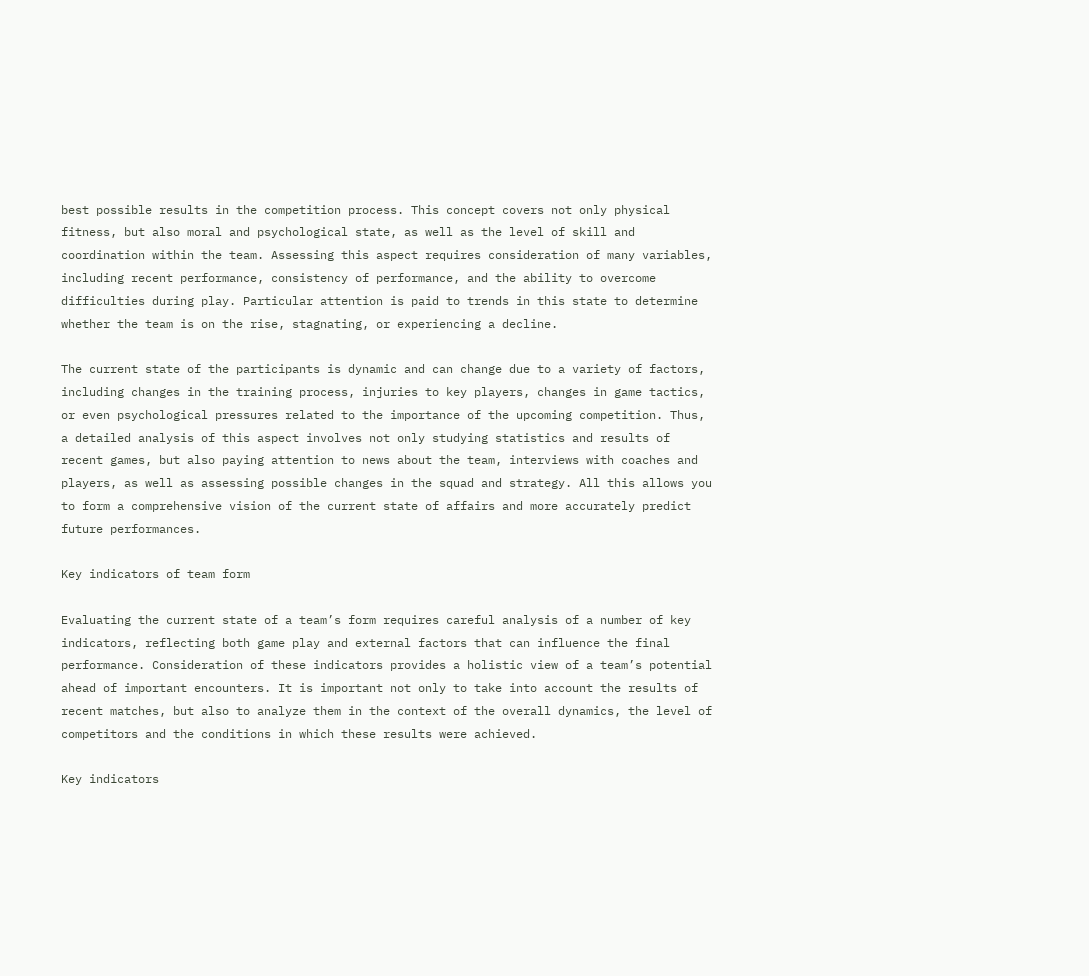best possible results in the competition process. This concept covers not only physical fitness, but also moral and psychological state, as well as the level of skill and coordination within the team. Assessing this aspect requires consideration of many variables, including recent performance, consistency of performance, and the ability to overcome difficulties during play. Particular attention is paid to trends in this state to determine whether the team is on the rise, stagnating, or experiencing a decline.

The current state of the participants is dynamic and can change due to a variety of factors, including changes in the training process, injuries to key players, changes in game tactics, or even psychological pressures related to the importance of the upcoming competition. Thus, a detailed analysis of this aspect involves not only studying statistics and results of recent games, but also paying attention to news about the team, interviews with coaches and players, as well as assessing possible changes in the squad and strategy. All this allows you to form a comprehensive vision of the current state of affairs and more accurately predict future performances.

Key indicators of team form

Evaluating the current state of a team’s form requires careful analysis of a number of key indicators, reflecting both game play and external factors that can influence the final performance. Consideration of these indicators provides a holistic view of a team’s potential ahead of important encounters. It is important not only to take into account the results of recent matches, but also to analyze them in the context of the overall dynamics, the level of competitors and the conditions in which these results were achieved.

Key indicators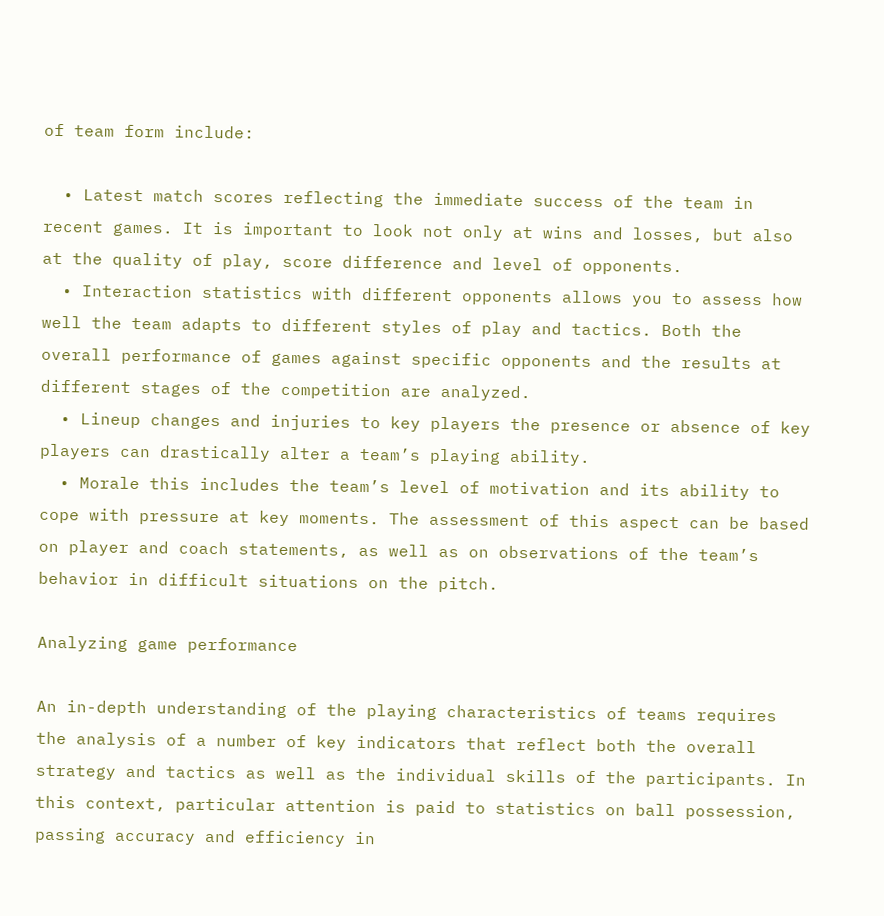of team form include:

  • Latest match scores reflecting the immediate success of the team in recent games. It is important to look not only at wins and losses, but also at the quality of play, score difference and level of opponents.
  • Interaction statistics with different opponents allows you to assess how well the team adapts to different styles of play and tactics. Both the overall performance of games against specific opponents and the results at different stages of the competition are analyzed.
  • Lineup changes and injuries to key players the presence or absence of key players can drastically alter a team’s playing ability.
  • Morale this includes the team’s level of motivation and its ability to cope with pressure at key moments. The assessment of this aspect can be based on player and coach statements, as well as on observations of the team’s behavior in difficult situations on the pitch.

Analyzing game performance

An in-depth understanding of the playing characteristics of teams requires the analysis of a number of key indicators that reflect both the overall strategy and tactics as well as the individual skills of the participants. In this context, particular attention is paid to statistics on ball possession, passing accuracy and efficiency in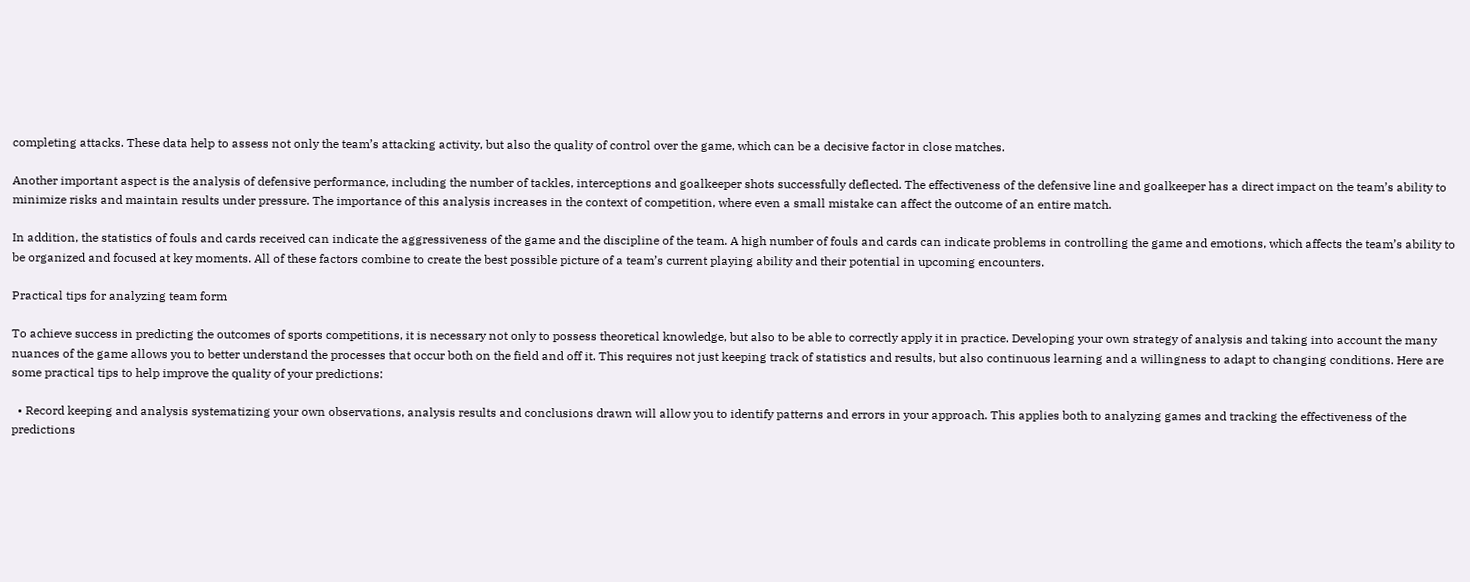completing attacks. These data help to assess not only the team’s attacking activity, but also the quality of control over the game, which can be a decisive factor in close matches.

Another important aspect is the analysis of defensive performance, including the number of tackles, interceptions and goalkeeper shots successfully deflected. The effectiveness of the defensive line and goalkeeper has a direct impact on the team’s ability to minimize risks and maintain results under pressure. The importance of this analysis increases in the context of competition, where even a small mistake can affect the outcome of an entire match.

In addition, the statistics of fouls and cards received can indicate the aggressiveness of the game and the discipline of the team. A high number of fouls and cards can indicate problems in controlling the game and emotions, which affects the team’s ability to be organized and focused at key moments. All of these factors combine to create the best possible picture of a team’s current playing ability and their potential in upcoming encounters.

Practical tips for analyzing team form

To achieve success in predicting the outcomes of sports competitions, it is necessary not only to possess theoretical knowledge, but also to be able to correctly apply it in practice. Developing your own strategy of analysis and taking into account the many nuances of the game allows you to better understand the processes that occur both on the field and off it. This requires not just keeping track of statistics and results, but also continuous learning and a willingness to adapt to changing conditions. Here are some practical tips to help improve the quality of your predictions:

  • Record keeping and analysis systematizing your own observations, analysis results and conclusions drawn will allow you to identify patterns and errors in your approach. This applies both to analyzing games and tracking the effectiveness of the predictions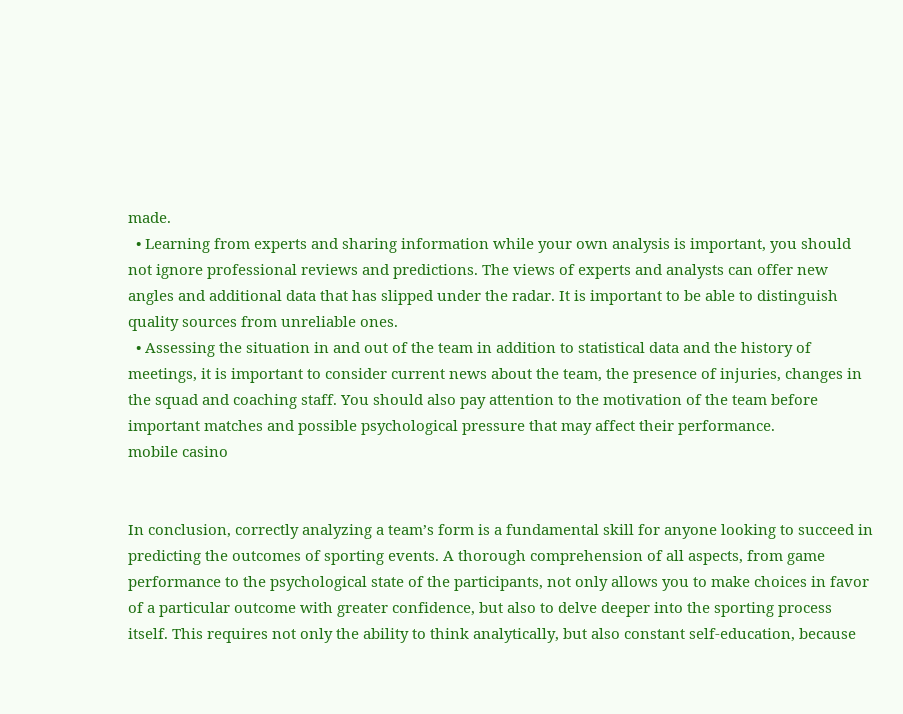made.
  • Learning from experts and sharing information while your own analysis is important, you should not ignore professional reviews and predictions. The views of experts and analysts can offer new angles and additional data that has slipped under the radar. It is important to be able to distinguish quality sources from unreliable ones.
  • Assessing the situation in and out of the team in addition to statistical data and the history of meetings, it is important to consider current news about the team, the presence of injuries, changes in the squad and coaching staff. You should also pay attention to the motivation of the team before important matches and possible psychological pressure that may affect their performance.
mobile casino


In conclusion, correctly analyzing a team’s form is a fundamental skill for anyone looking to succeed in predicting the outcomes of sporting events. A thorough comprehension of all aspects, from game performance to the psychological state of the participants, not only allows you to make choices in favor of a particular outcome with greater confidence, but also to delve deeper into the sporting process itself. This requires not only the ability to think analytically, but also constant self-education, because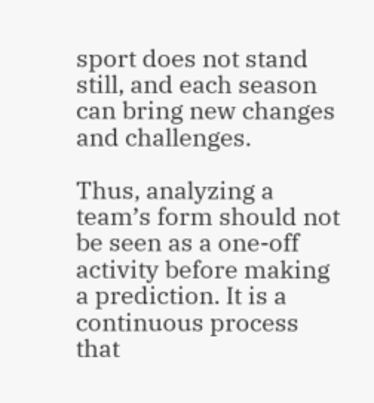sport does not stand still, and each season can bring new changes and challenges.

Thus, analyzing a team’s form should not be seen as a one-off activity before making a prediction. It is a continuous process that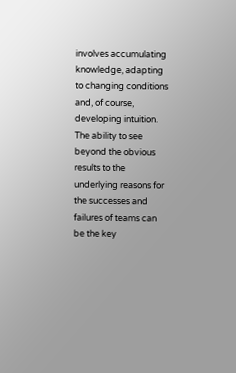involves accumulating knowledge, adapting to changing conditions and, of course, developing intuition. The ability to see beyond the obvious results to the underlying reasons for the successes and failures of teams can be the key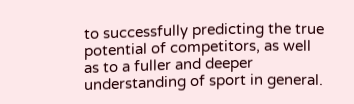to successfully predicting the true potential of competitors, as well as to a fuller and deeper understanding of sport in general.